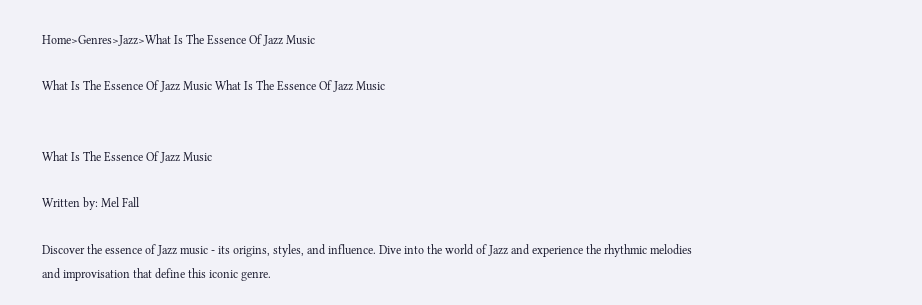Home>Genres>Jazz>What Is The Essence Of Jazz Music

What Is The Essence Of Jazz Music What Is The Essence Of Jazz Music


What Is The Essence Of Jazz Music

Written by: Mel Fall

Discover the essence of Jazz music - its origins, styles, and influence. Dive into the world of Jazz and experience the rhythmic melodies and improvisation that define this iconic genre.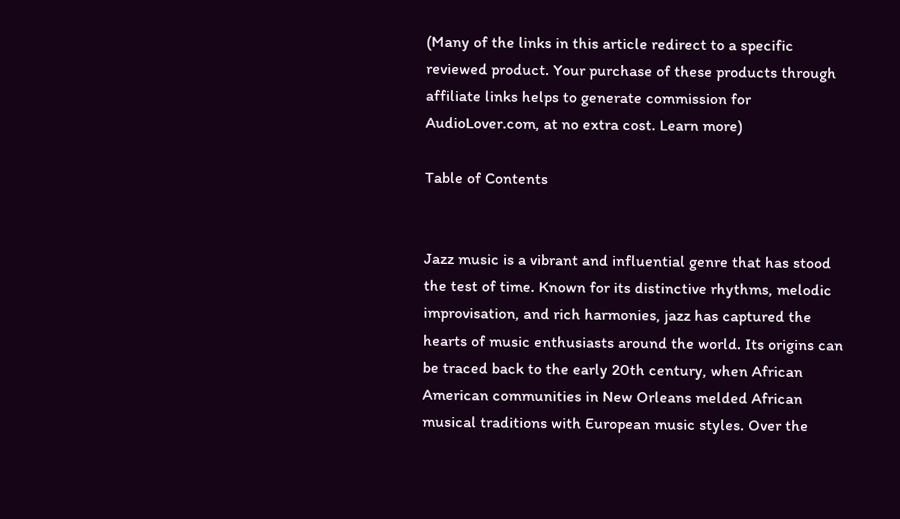(Many of the links in this article redirect to a specific reviewed product. Your purchase of these products through affiliate links helps to generate commission for AudioLover.com, at no extra cost. Learn more)

Table of Contents


Jazz music is a vibrant and influential genre that has stood the test of time. Known for its distinctive rhythms, melodic improvisation, and rich harmonies, jazz has captured the hearts of music enthusiasts around the world. Its origins can be traced back to the early 20th century, when African American communities in New Orleans melded African musical traditions with European music styles. Over the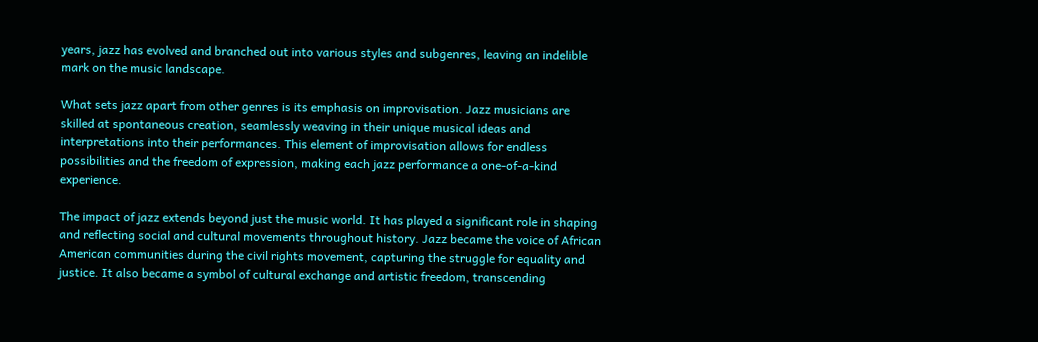years, jazz has evolved and branched out into various styles and subgenres, leaving an indelible mark on the music landscape.

What sets jazz apart from other genres is its emphasis on improvisation. Jazz musicians are skilled at spontaneous creation, seamlessly weaving in their unique musical ideas and interpretations into their performances. This element of improvisation allows for endless possibilities and the freedom of expression, making each jazz performance a one-of-a-kind experience.

The impact of jazz extends beyond just the music world. It has played a significant role in shaping and reflecting social and cultural movements throughout history. Jazz became the voice of African American communities during the civil rights movement, capturing the struggle for equality and justice. It also became a symbol of cultural exchange and artistic freedom, transcending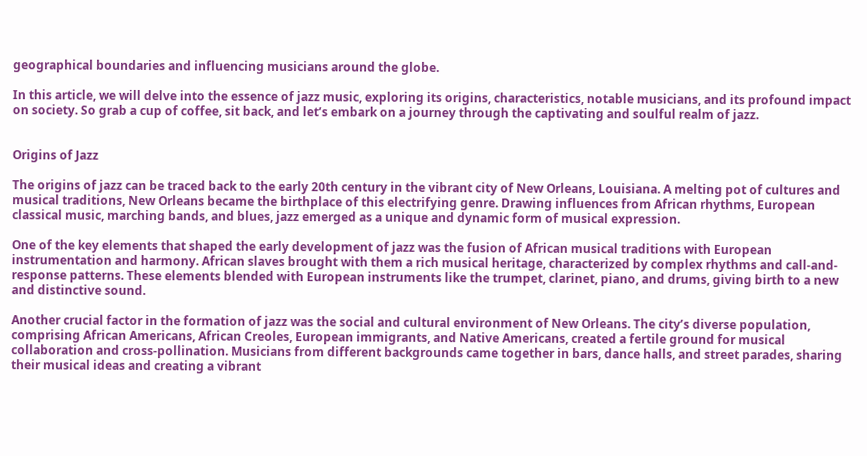geographical boundaries and influencing musicians around the globe.

In this article, we will delve into the essence of jazz music, exploring its origins, characteristics, notable musicians, and its profound impact on society. So grab a cup of coffee, sit back, and let’s embark on a journey through the captivating and soulful realm of jazz.


Origins of Jazz

The origins of jazz can be traced back to the early 20th century in the vibrant city of New Orleans, Louisiana. A melting pot of cultures and musical traditions, New Orleans became the birthplace of this electrifying genre. Drawing influences from African rhythms, European classical music, marching bands, and blues, jazz emerged as a unique and dynamic form of musical expression.

One of the key elements that shaped the early development of jazz was the fusion of African musical traditions with European instrumentation and harmony. African slaves brought with them a rich musical heritage, characterized by complex rhythms and call-and-response patterns. These elements blended with European instruments like the trumpet, clarinet, piano, and drums, giving birth to a new and distinctive sound.

Another crucial factor in the formation of jazz was the social and cultural environment of New Orleans. The city’s diverse population, comprising African Americans, African Creoles, European immigrants, and Native Americans, created a fertile ground for musical collaboration and cross-pollination. Musicians from different backgrounds came together in bars, dance halls, and street parades, sharing their musical ideas and creating a vibrant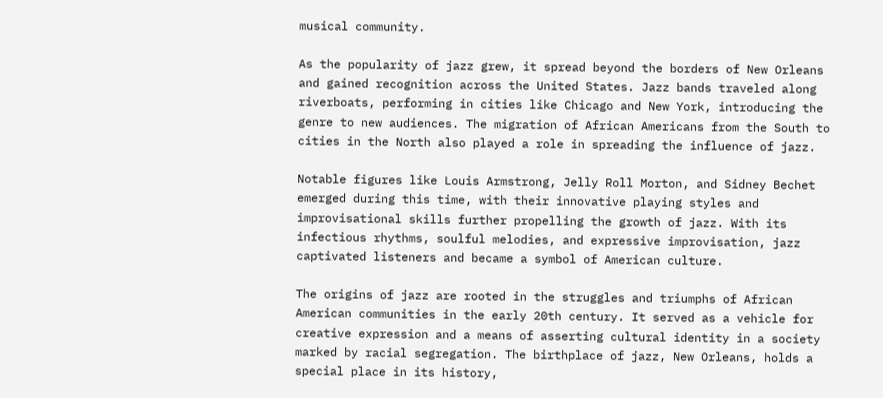musical community.

As the popularity of jazz grew, it spread beyond the borders of New Orleans and gained recognition across the United States. Jazz bands traveled along riverboats, performing in cities like Chicago and New York, introducing the genre to new audiences. The migration of African Americans from the South to cities in the North also played a role in spreading the influence of jazz.

Notable figures like Louis Armstrong, Jelly Roll Morton, and Sidney Bechet emerged during this time, with their innovative playing styles and improvisational skills further propelling the growth of jazz. With its infectious rhythms, soulful melodies, and expressive improvisation, jazz captivated listeners and became a symbol of American culture.

The origins of jazz are rooted in the struggles and triumphs of African American communities in the early 20th century. It served as a vehicle for creative expression and a means of asserting cultural identity in a society marked by racial segregation. The birthplace of jazz, New Orleans, holds a special place in its history,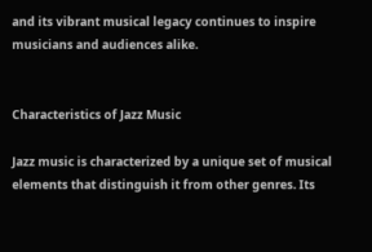and its vibrant musical legacy continues to inspire musicians and audiences alike.


Characteristics of Jazz Music

Jazz music is characterized by a unique set of musical elements that distinguish it from other genres. Its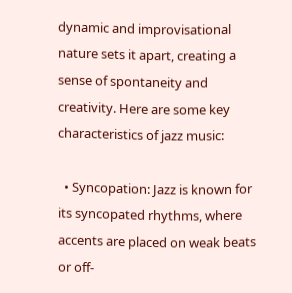dynamic and improvisational nature sets it apart, creating a sense of spontaneity and creativity. Here are some key characteristics of jazz music:

  • Syncopation: Jazz is known for its syncopated rhythms, where accents are placed on weak beats or off-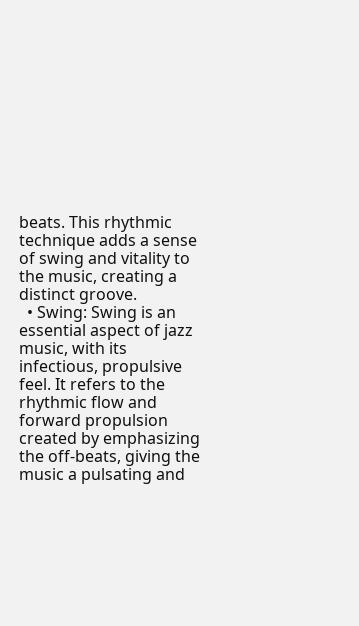beats. This rhythmic technique adds a sense of swing and vitality to the music, creating a distinct groove.
  • Swing: Swing is an essential aspect of jazz music, with its infectious, propulsive feel. It refers to the rhythmic flow and forward propulsion created by emphasizing the off-beats, giving the music a pulsating and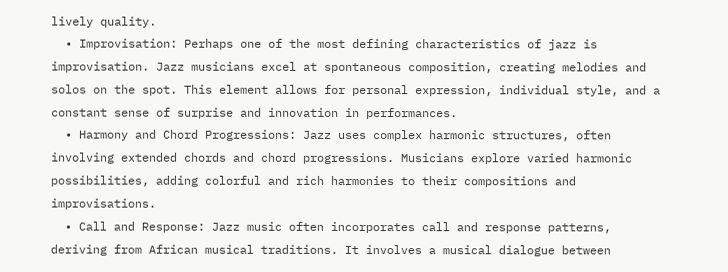lively quality.
  • Improvisation: Perhaps one of the most defining characteristics of jazz is improvisation. Jazz musicians excel at spontaneous composition, creating melodies and solos on the spot. This element allows for personal expression, individual style, and a constant sense of surprise and innovation in performances.
  • Harmony and Chord Progressions: Jazz uses complex harmonic structures, often involving extended chords and chord progressions. Musicians explore varied harmonic possibilities, adding colorful and rich harmonies to their compositions and improvisations.
  • Call and Response: Jazz music often incorporates call and response patterns, deriving from African musical traditions. It involves a musical dialogue between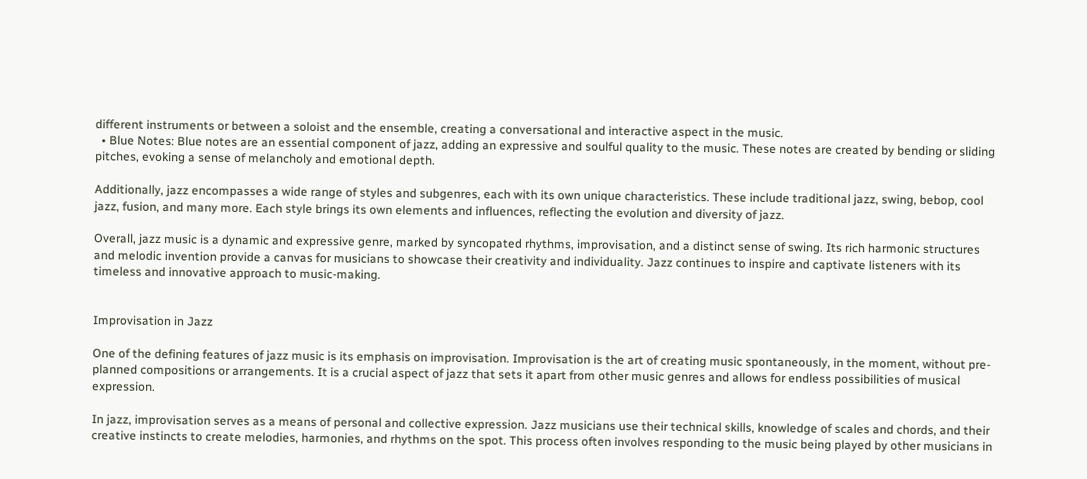different instruments or between a soloist and the ensemble, creating a conversational and interactive aspect in the music.
  • Blue Notes: Blue notes are an essential component of jazz, adding an expressive and soulful quality to the music. These notes are created by bending or sliding pitches, evoking a sense of melancholy and emotional depth.

Additionally, jazz encompasses a wide range of styles and subgenres, each with its own unique characteristics. These include traditional jazz, swing, bebop, cool jazz, fusion, and many more. Each style brings its own elements and influences, reflecting the evolution and diversity of jazz.

Overall, jazz music is a dynamic and expressive genre, marked by syncopated rhythms, improvisation, and a distinct sense of swing. Its rich harmonic structures and melodic invention provide a canvas for musicians to showcase their creativity and individuality. Jazz continues to inspire and captivate listeners with its timeless and innovative approach to music-making.


Improvisation in Jazz

One of the defining features of jazz music is its emphasis on improvisation. Improvisation is the art of creating music spontaneously, in the moment, without pre-planned compositions or arrangements. It is a crucial aspect of jazz that sets it apart from other music genres and allows for endless possibilities of musical expression.

In jazz, improvisation serves as a means of personal and collective expression. Jazz musicians use their technical skills, knowledge of scales and chords, and their creative instincts to create melodies, harmonies, and rhythms on the spot. This process often involves responding to the music being played by other musicians in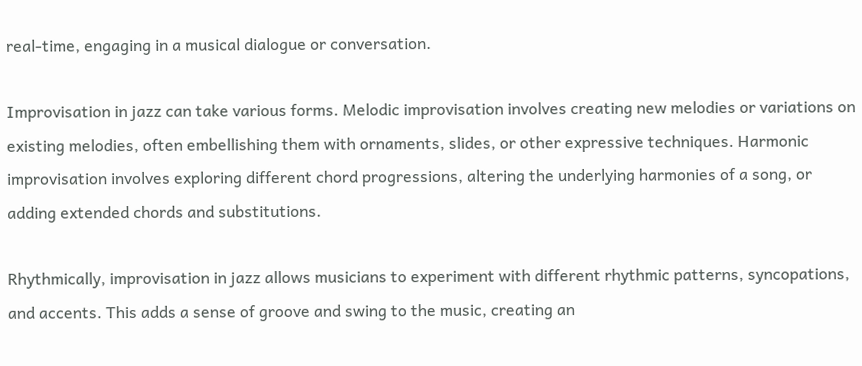real-time, engaging in a musical dialogue or conversation.

Improvisation in jazz can take various forms. Melodic improvisation involves creating new melodies or variations on existing melodies, often embellishing them with ornaments, slides, or other expressive techniques. Harmonic improvisation involves exploring different chord progressions, altering the underlying harmonies of a song, or adding extended chords and substitutions.

Rhythmically, improvisation in jazz allows musicians to experiment with different rhythmic patterns, syncopations, and accents. This adds a sense of groove and swing to the music, creating an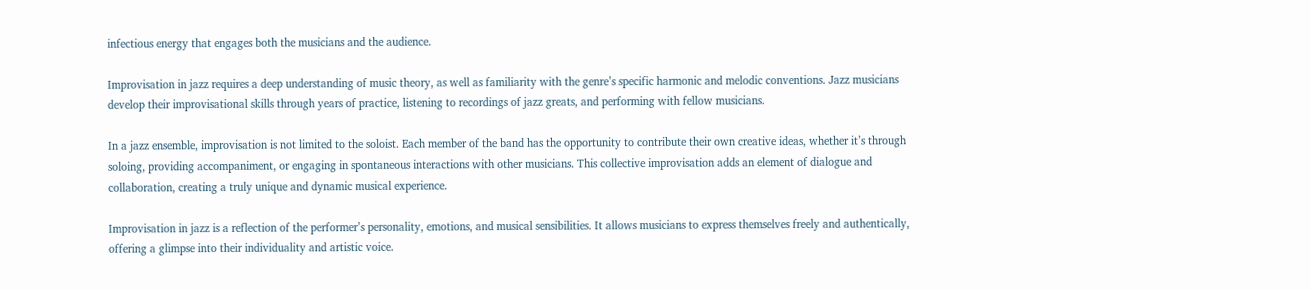infectious energy that engages both the musicians and the audience.

Improvisation in jazz requires a deep understanding of music theory, as well as familiarity with the genre’s specific harmonic and melodic conventions. Jazz musicians develop their improvisational skills through years of practice, listening to recordings of jazz greats, and performing with fellow musicians.

In a jazz ensemble, improvisation is not limited to the soloist. Each member of the band has the opportunity to contribute their own creative ideas, whether it’s through soloing, providing accompaniment, or engaging in spontaneous interactions with other musicians. This collective improvisation adds an element of dialogue and collaboration, creating a truly unique and dynamic musical experience.

Improvisation in jazz is a reflection of the performer’s personality, emotions, and musical sensibilities. It allows musicians to express themselves freely and authentically, offering a glimpse into their individuality and artistic voice.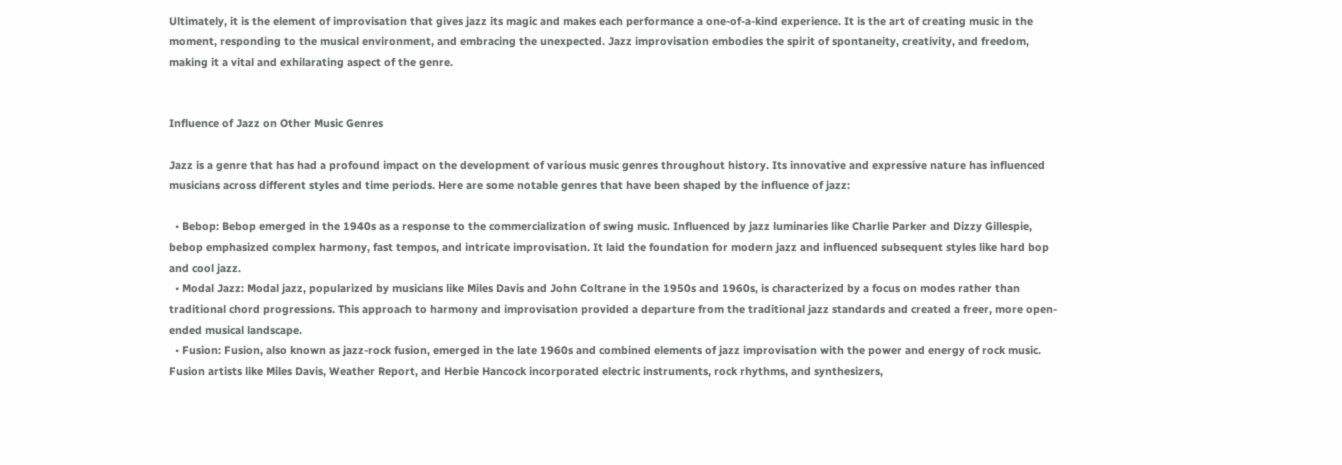Ultimately, it is the element of improvisation that gives jazz its magic and makes each performance a one-of-a-kind experience. It is the art of creating music in the moment, responding to the musical environment, and embracing the unexpected. Jazz improvisation embodies the spirit of spontaneity, creativity, and freedom, making it a vital and exhilarating aspect of the genre.


Influence of Jazz on Other Music Genres

Jazz is a genre that has had a profound impact on the development of various music genres throughout history. Its innovative and expressive nature has influenced musicians across different styles and time periods. Here are some notable genres that have been shaped by the influence of jazz:

  • Bebop: Bebop emerged in the 1940s as a response to the commercialization of swing music. Influenced by jazz luminaries like Charlie Parker and Dizzy Gillespie, bebop emphasized complex harmony, fast tempos, and intricate improvisation. It laid the foundation for modern jazz and influenced subsequent styles like hard bop and cool jazz.
  • Modal Jazz: Modal jazz, popularized by musicians like Miles Davis and John Coltrane in the 1950s and 1960s, is characterized by a focus on modes rather than traditional chord progressions. This approach to harmony and improvisation provided a departure from the traditional jazz standards and created a freer, more open-ended musical landscape.
  • Fusion: Fusion, also known as jazz-rock fusion, emerged in the late 1960s and combined elements of jazz improvisation with the power and energy of rock music. Fusion artists like Miles Davis, Weather Report, and Herbie Hancock incorporated electric instruments, rock rhythms, and synthesizers,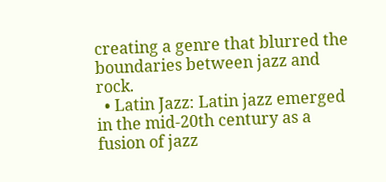creating a genre that blurred the boundaries between jazz and rock.
  • Latin Jazz: Latin jazz emerged in the mid-20th century as a fusion of jazz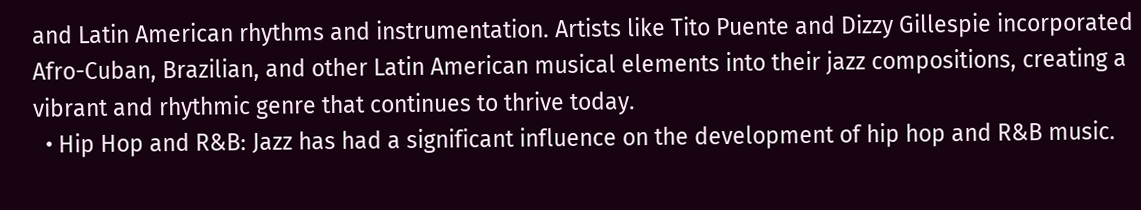and Latin American rhythms and instrumentation. Artists like Tito Puente and Dizzy Gillespie incorporated Afro-Cuban, Brazilian, and other Latin American musical elements into their jazz compositions, creating a vibrant and rhythmic genre that continues to thrive today.
  • Hip Hop and R&B: Jazz has had a significant influence on the development of hip hop and R&B music.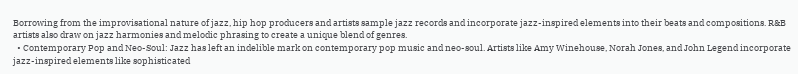Borrowing from the improvisational nature of jazz, hip hop producers and artists sample jazz records and incorporate jazz-inspired elements into their beats and compositions. R&B artists also draw on jazz harmonies and melodic phrasing to create a unique blend of genres.
  • Contemporary Pop and Neo-Soul: Jazz has left an indelible mark on contemporary pop music and neo-soul. Artists like Amy Winehouse, Norah Jones, and John Legend incorporate jazz-inspired elements like sophisticated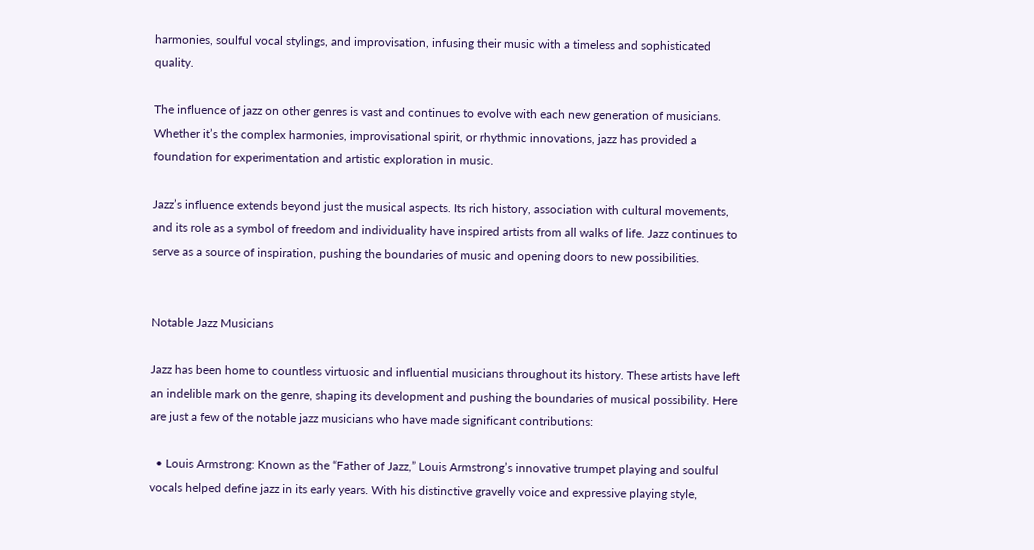harmonies, soulful vocal stylings, and improvisation, infusing their music with a timeless and sophisticated quality.

The influence of jazz on other genres is vast and continues to evolve with each new generation of musicians. Whether it’s the complex harmonies, improvisational spirit, or rhythmic innovations, jazz has provided a foundation for experimentation and artistic exploration in music.

Jazz’s influence extends beyond just the musical aspects. Its rich history, association with cultural movements, and its role as a symbol of freedom and individuality have inspired artists from all walks of life. Jazz continues to serve as a source of inspiration, pushing the boundaries of music and opening doors to new possibilities.


Notable Jazz Musicians

Jazz has been home to countless virtuosic and influential musicians throughout its history. These artists have left an indelible mark on the genre, shaping its development and pushing the boundaries of musical possibility. Here are just a few of the notable jazz musicians who have made significant contributions:

  • Louis Armstrong: Known as the “Father of Jazz,” Louis Armstrong’s innovative trumpet playing and soulful vocals helped define jazz in its early years. With his distinctive gravelly voice and expressive playing style,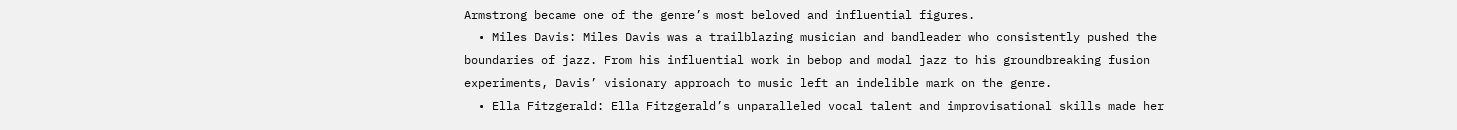Armstrong became one of the genre’s most beloved and influential figures.
  • Miles Davis: Miles Davis was a trailblazing musician and bandleader who consistently pushed the boundaries of jazz. From his influential work in bebop and modal jazz to his groundbreaking fusion experiments, Davis’ visionary approach to music left an indelible mark on the genre.
  • Ella Fitzgerald: Ella Fitzgerald’s unparalleled vocal talent and improvisational skills made her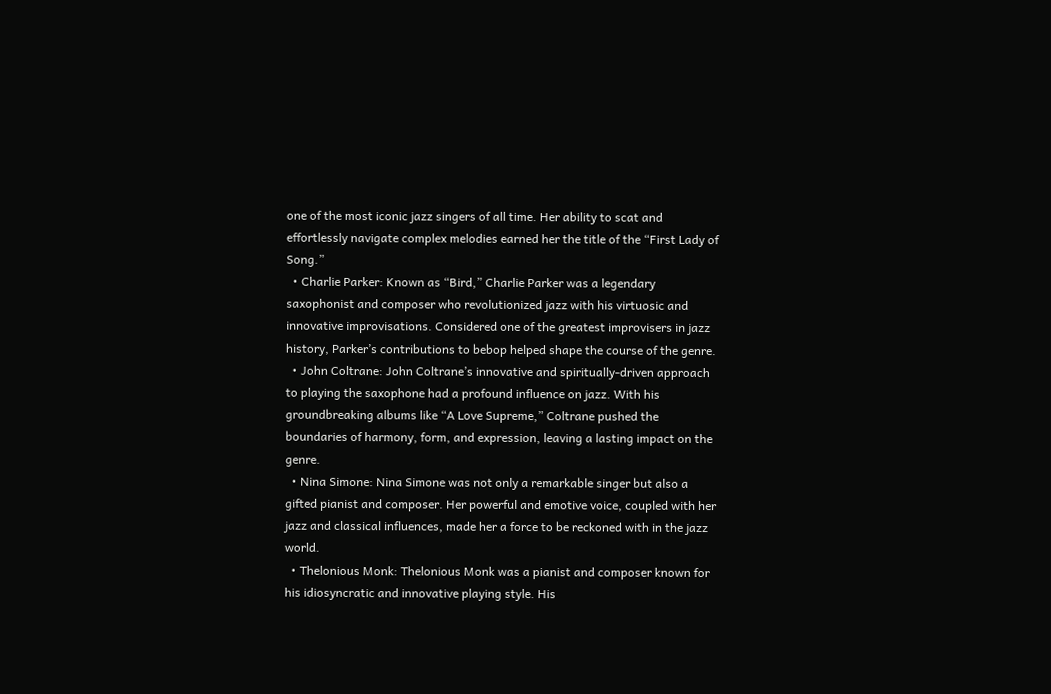one of the most iconic jazz singers of all time. Her ability to scat and effortlessly navigate complex melodies earned her the title of the “First Lady of Song.”
  • Charlie Parker: Known as “Bird,” Charlie Parker was a legendary saxophonist and composer who revolutionized jazz with his virtuosic and innovative improvisations. Considered one of the greatest improvisers in jazz history, Parker’s contributions to bebop helped shape the course of the genre.
  • John Coltrane: John Coltrane’s innovative and spiritually-driven approach to playing the saxophone had a profound influence on jazz. With his groundbreaking albums like “A Love Supreme,” Coltrane pushed the boundaries of harmony, form, and expression, leaving a lasting impact on the genre.
  • Nina Simone: Nina Simone was not only a remarkable singer but also a gifted pianist and composer. Her powerful and emotive voice, coupled with her jazz and classical influences, made her a force to be reckoned with in the jazz world.
  • Thelonious Monk: Thelonious Monk was a pianist and composer known for his idiosyncratic and innovative playing style. His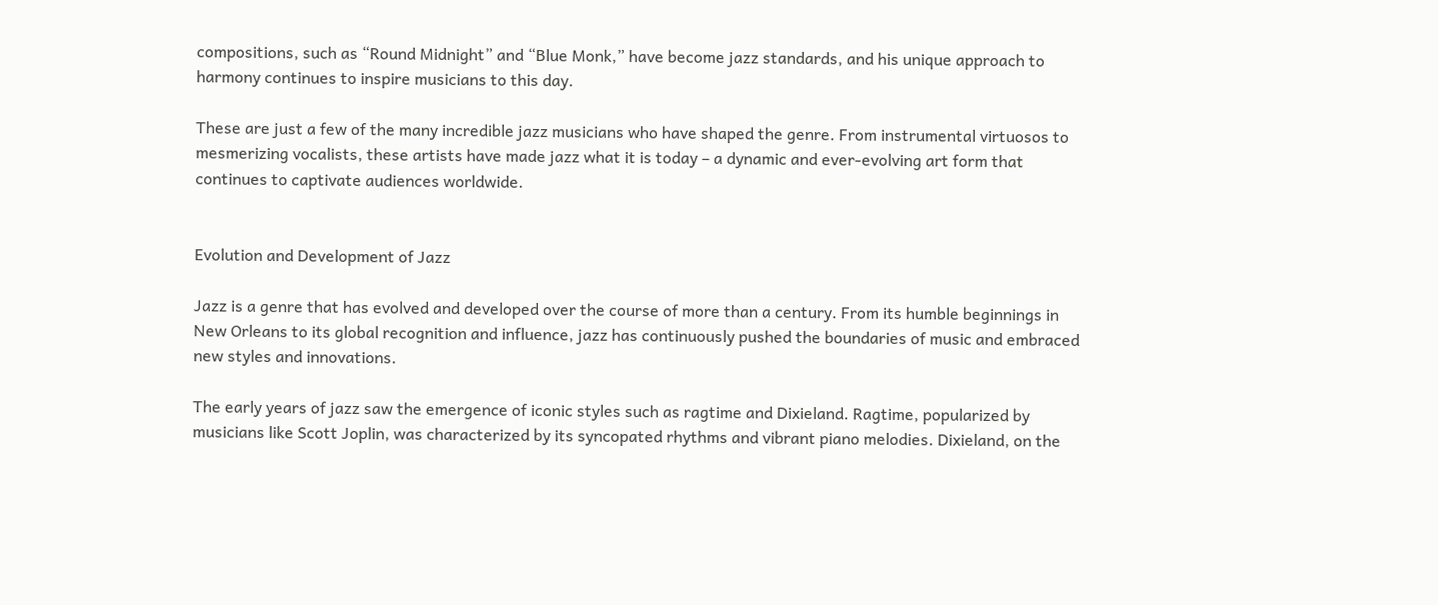compositions, such as “Round Midnight” and “Blue Monk,” have become jazz standards, and his unique approach to harmony continues to inspire musicians to this day.

These are just a few of the many incredible jazz musicians who have shaped the genre. From instrumental virtuosos to mesmerizing vocalists, these artists have made jazz what it is today – a dynamic and ever-evolving art form that continues to captivate audiences worldwide.


Evolution and Development of Jazz

Jazz is a genre that has evolved and developed over the course of more than a century. From its humble beginnings in New Orleans to its global recognition and influence, jazz has continuously pushed the boundaries of music and embraced new styles and innovations.

The early years of jazz saw the emergence of iconic styles such as ragtime and Dixieland. Ragtime, popularized by musicians like Scott Joplin, was characterized by its syncopated rhythms and vibrant piano melodies. Dixieland, on the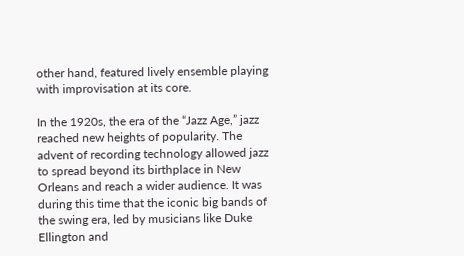other hand, featured lively ensemble playing with improvisation at its core.

In the 1920s, the era of the “Jazz Age,” jazz reached new heights of popularity. The advent of recording technology allowed jazz to spread beyond its birthplace in New Orleans and reach a wider audience. It was during this time that the iconic big bands of the swing era, led by musicians like Duke Ellington and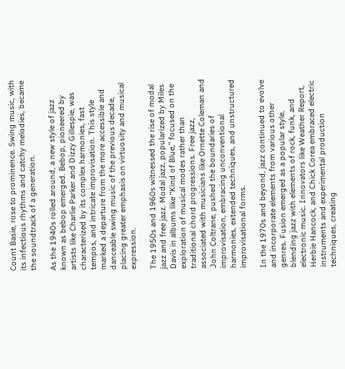Count Basie, rose to prominence. Swing music, with its infectious rhythms and catchy melodies, became the soundtrack of a generation.

As the 1940s rolled around, a new style of jazz known as bebop emerged. Bebop, pioneered by artists like Charlie Parker and Dizzy Gillespie, was characterized by its complex harmonies, fast tempos, and intricate improvisation. This style marked a departure from the more accessible and danceable swing music of the previous decade, placing greater emphasis on virtuosity and musical expression.

The 1950s and 1960s witnessed the rise of modal jazz and free jazz. Modal jazz, popularized by Miles Davis in albums like “Kind of Blue,” focused on the exploration of musical modes rather than traditional chord progressions. Free jazz, associated with musicians like Ornette Coleman and John Coltrane, pushed the boundaries of improvisation, embracing unconventional harmonies, extended techniques, and unstructured improvisational forms.

In the 1970s and beyond, jazz continued to evolve and incorporate elements from various other genres. Fusion emerged as a popular style, blending jazz with elements of rock, funk, and electronic music. Innovators like Weather Report, Herbie Hancock, and Chick Corea embraced electric instruments and experimental production techniques, creating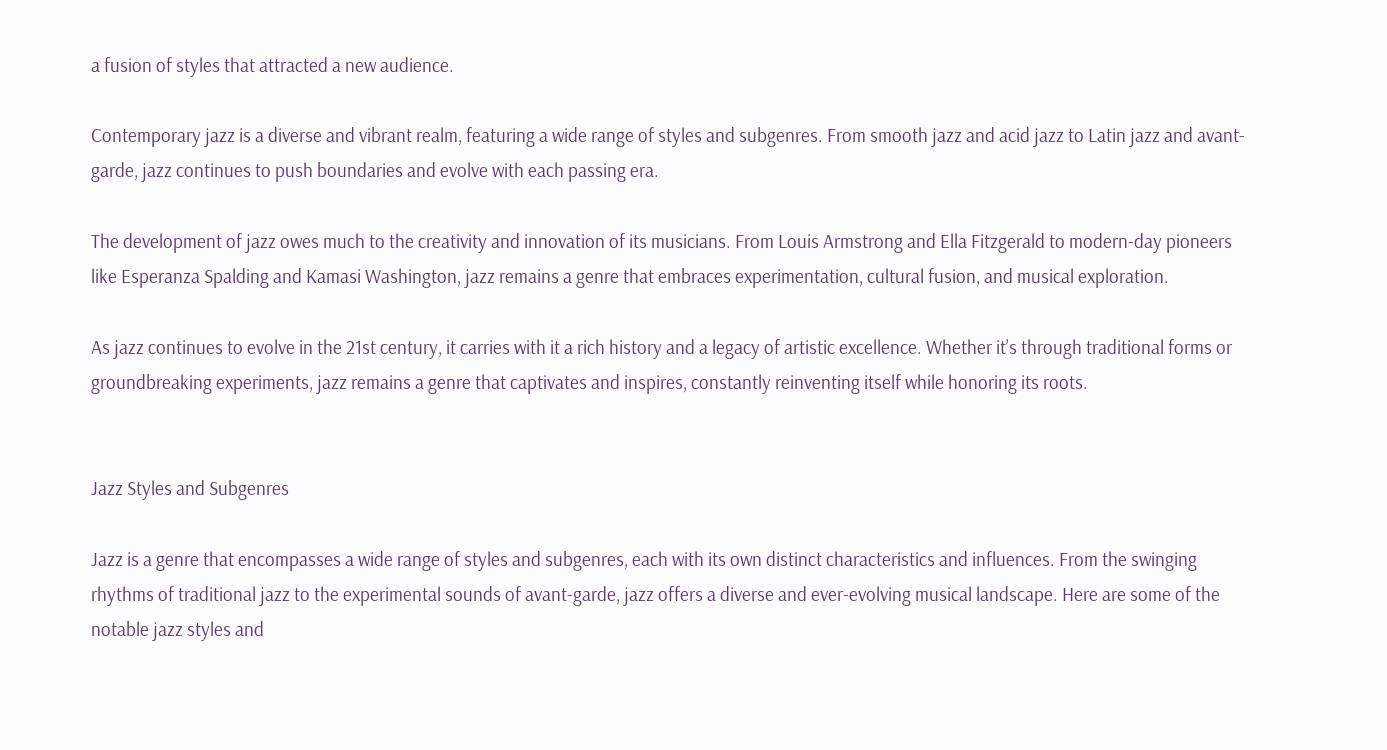a fusion of styles that attracted a new audience.

Contemporary jazz is a diverse and vibrant realm, featuring a wide range of styles and subgenres. From smooth jazz and acid jazz to Latin jazz and avant-garde, jazz continues to push boundaries and evolve with each passing era.

The development of jazz owes much to the creativity and innovation of its musicians. From Louis Armstrong and Ella Fitzgerald to modern-day pioneers like Esperanza Spalding and Kamasi Washington, jazz remains a genre that embraces experimentation, cultural fusion, and musical exploration.

As jazz continues to evolve in the 21st century, it carries with it a rich history and a legacy of artistic excellence. Whether it’s through traditional forms or groundbreaking experiments, jazz remains a genre that captivates and inspires, constantly reinventing itself while honoring its roots.


Jazz Styles and Subgenres

Jazz is a genre that encompasses a wide range of styles and subgenres, each with its own distinct characteristics and influences. From the swinging rhythms of traditional jazz to the experimental sounds of avant-garde, jazz offers a diverse and ever-evolving musical landscape. Here are some of the notable jazz styles and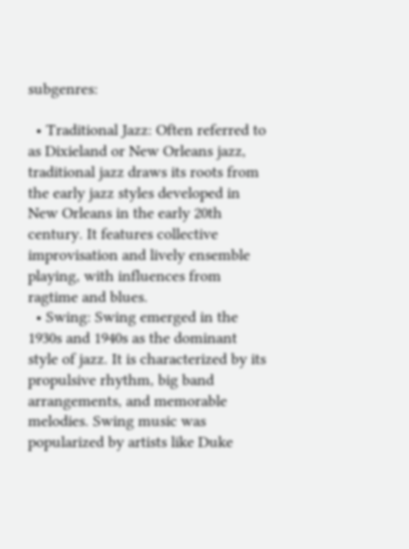subgenres:

  • Traditional Jazz: Often referred to as Dixieland or New Orleans jazz, traditional jazz draws its roots from the early jazz styles developed in New Orleans in the early 20th century. It features collective improvisation and lively ensemble playing, with influences from ragtime and blues.
  • Swing: Swing emerged in the 1930s and 1940s as the dominant style of jazz. It is characterized by its propulsive rhythm, big band arrangements, and memorable melodies. Swing music was popularized by artists like Duke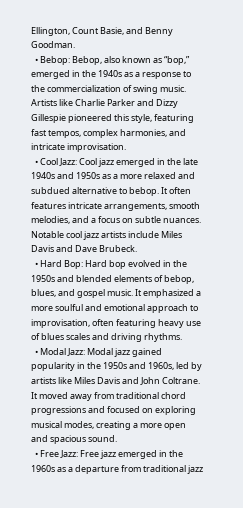Ellington, Count Basie, and Benny Goodman.
  • Bebop: Bebop, also known as “bop,” emerged in the 1940s as a response to the commercialization of swing music. Artists like Charlie Parker and Dizzy Gillespie pioneered this style, featuring fast tempos, complex harmonies, and intricate improvisation.
  • Cool Jazz: Cool jazz emerged in the late 1940s and 1950s as a more relaxed and subdued alternative to bebop. It often features intricate arrangements, smooth melodies, and a focus on subtle nuances. Notable cool jazz artists include Miles Davis and Dave Brubeck.
  • Hard Bop: Hard bop evolved in the 1950s and blended elements of bebop, blues, and gospel music. It emphasized a more soulful and emotional approach to improvisation, often featuring heavy use of blues scales and driving rhythms.
  • Modal Jazz: Modal jazz gained popularity in the 1950s and 1960s, led by artists like Miles Davis and John Coltrane. It moved away from traditional chord progressions and focused on exploring musical modes, creating a more open and spacious sound.
  • Free Jazz: Free jazz emerged in the 1960s as a departure from traditional jazz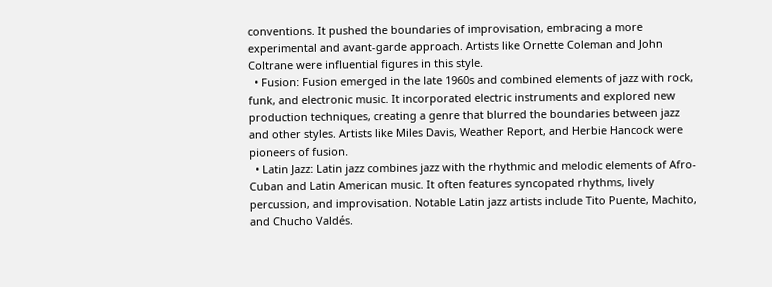conventions. It pushed the boundaries of improvisation, embracing a more experimental and avant-garde approach. Artists like Ornette Coleman and John Coltrane were influential figures in this style.
  • Fusion: Fusion emerged in the late 1960s and combined elements of jazz with rock, funk, and electronic music. It incorporated electric instruments and explored new production techniques, creating a genre that blurred the boundaries between jazz and other styles. Artists like Miles Davis, Weather Report, and Herbie Hancock were pioneers of fusion.
  • Latin Jazz: Latin jazz combines jazz with the rhythmic and melodic elements of Afro-Cuban and Latin American music. It often features syncopated rhythms, lively percussion, and improvisation. Notable Latin jazz artists include Tito Puente, Machito, and Chucho Valdés.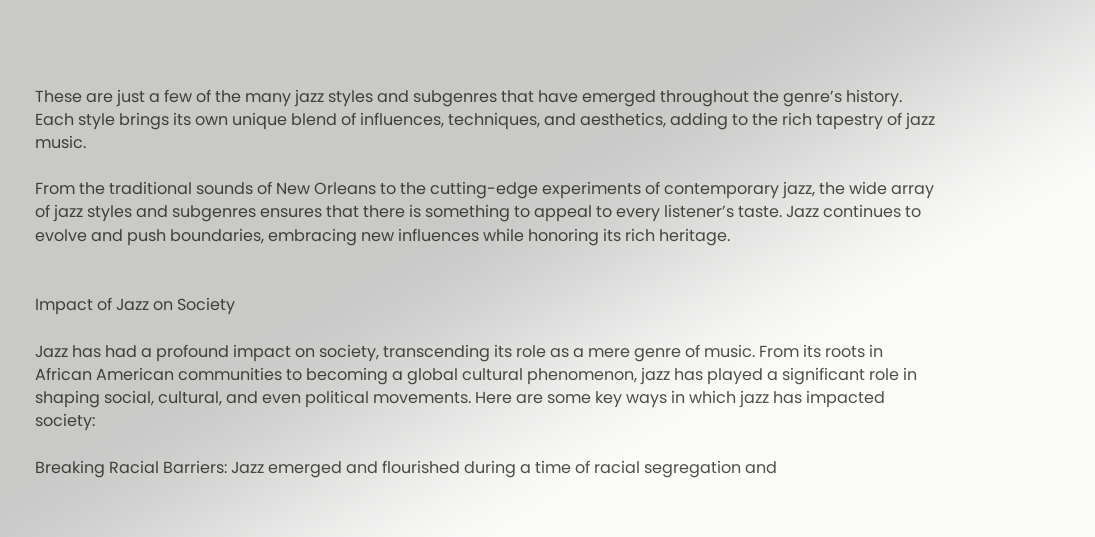These are just a few of the many jazz styles and subgenres that have emerged throughout the genre’s history. Each style brings its own unique blend of influences, techniques, and aesthetics, adding to the rich tapestry of jazz music.

From the traditional sounds of New Orleans to the cutting-edge experiments of contemporary jazz, the wide array of jazz styles and subgenres ensures that there is something to appeal to every listener’s taste. Jazz continues to evolve and push boundaries, embracing new influences while honoring its rich heritage.


Impact of Jazz on Society

Jazz has had a profound impact on society, transcending its role as a mere genre of music. From its roots in African American communities to becoming a global cultural phenomenon, jazz has played a significant role in shaping social, cultural, and even political movements. Here are some key ways in which jazz has impacted society:

Breaking Racial Barriers: Jazz emerged and flourished during a time of racial segregation and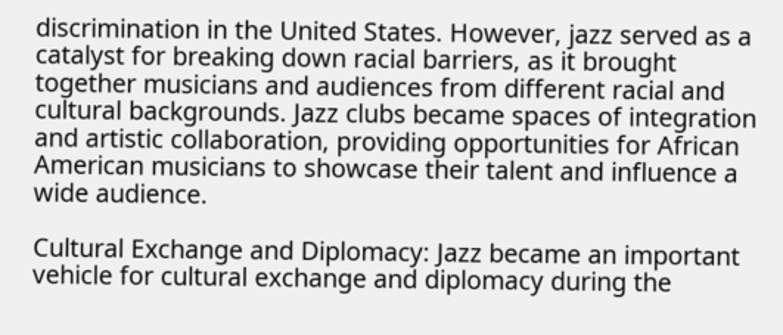discrimination in the United States. However, jazz served as a catalyst for breaking down racial barriers, as it brought together musicians and audiences from different racial and cultural backgrounds. Jazz clubs became spaces of integration and artistic collaboration, providing opportunities for African American musicians to showcase their talent and influence a wide audience.

Cultural Exchange and Diplomacy: Jazz became an important vehicle for cultural exchange and diplomacy during the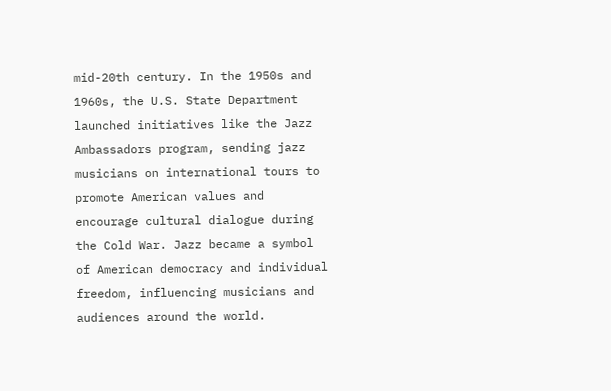mid-20th century. In the 1950s and 1960s, the U.S. State Department launched initiatives like the Jazz Ambassadors program, sending jazz musicians on international tours to promote American values and encourage cultural dialogue during the Cold War. Jazz became a symbol of American democracy and individual freedom, influencing musicians and audiences around the world.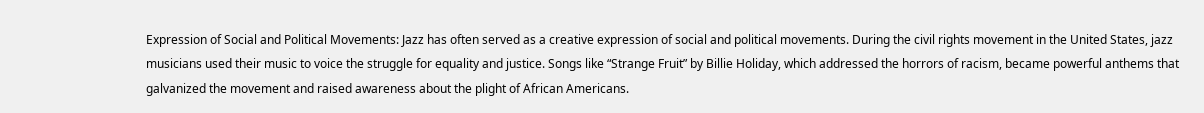Expression of Social and Political Movements: Jazz has often served as a creative expression of social and political movements. During the civil rights movement in the United States, jazz musicians used their music to voice the struggle for equality and justice. Songs like “Strange Fruit” by Billie Holiday, which addressed the horrors of racism, became powerful anthems that galvanized the movement and raised awareness about the plight of African Americans.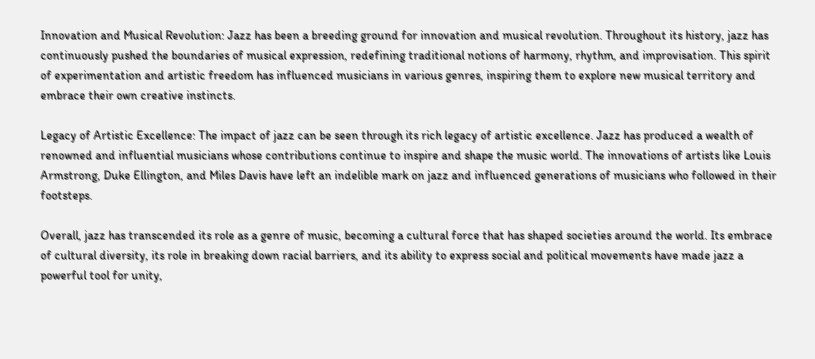Innovation and Musical Revolution: Jazz has been a breeding ground for innovation and musical revolution. Throughout its history, jazz has continuously pushed the boundaries of musical expression, redefining traditional notions of harmony, rhythm, and improvisation. This spirit of experimentation and artistic freedom has influenced musicians in various genres, inspiring them to explore new musical territory and embrace their own creative instincts.

Legacy of Artistic Excellence: The impact of jazz can be seen through its rich legacy of artistic excellence. Jazz has produced a wealth of renowned and influential musicians whose contributions continue to inspire and shape the music world. The innovations of artists like Louis Armstrong, Duke Ellington, and Miles Davis have left an indelible mark on jazz and influenced generations of musicians who followed in their footsteps.

Overall, jazz has transcended its role as a genre of music, becoming a cultural force that has shaped societies around the world. Its embrace of cultural diversity, its role in breaking down racial barriers, and its ability to express social and political movements have made jazz a powerful tool for unity,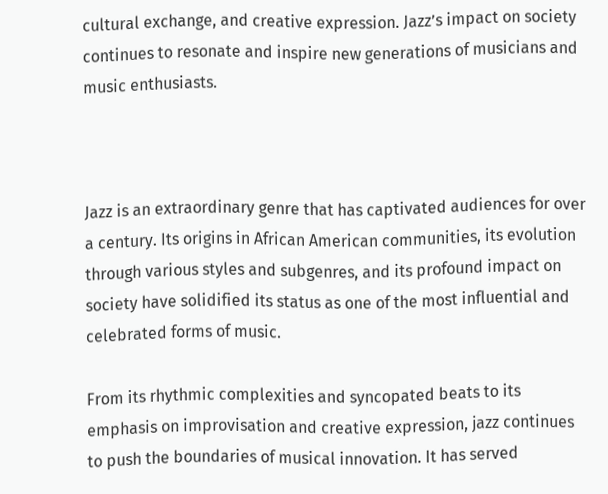cultural exchange, and creative expression. Jazz’s impact on society continues to resonate and inspire new generations of musicians and music enthusiasts.



Jazz is an extraordinary genre that has captivated audiences for over a century. Its origins in African American communities, its evolution through various styles and subgenres, and its profound impact on society have solidified its status as one of the most influential and celebrated forms of music.

From its rhythmic complexities and syncopated beats to its emphasis on improvisation and creative expression, jazz continues to push the boundaries of musical innovation. It has served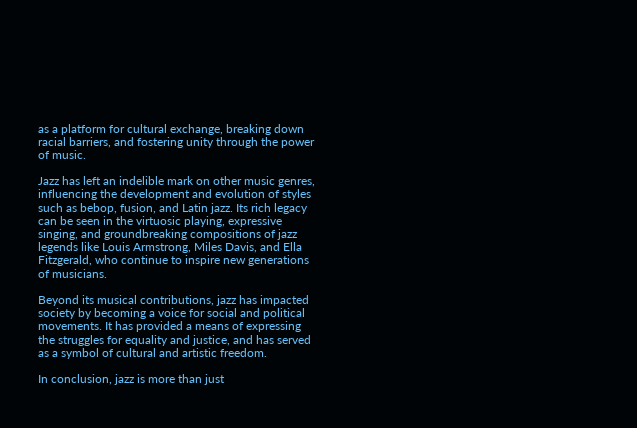as a platform for cultural exchange, breaking down racial barriers, and fostering unity through the power of music.

Jazz has left an indelible mark on other music genres, influencing the development and evolution of styles such as bebop, fusion, and Latin jazz. Its rich legacy can be seen in the virtuosic playing, expressive singing, and groundbreaking compositions of jazz legends like Louis Armstrong, Miles Davis, and Ella Fitzgerald, who continue to inspire new generations of musicians.

Beyond its musical contributions, jazz has impacted society by becoming a voice for social and political movements. It has provided a means of expressing the struggles for equality and justice, and has served as a symbol of cultural and artistic freedom.

In conclusion, jazz is more than just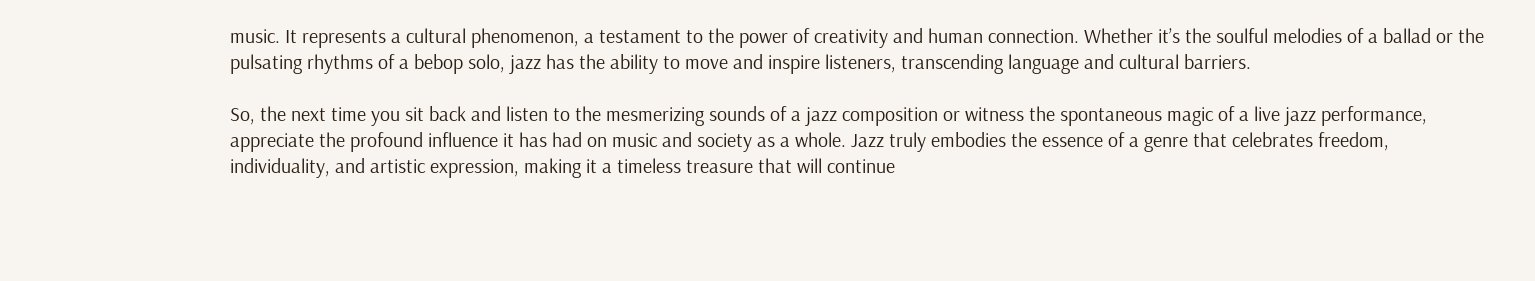music. It represents a cultural phenomenon, a testament to the power of creativity and human connection. Whether it’s the soulful melodies of a ballad or the pulsating rhythms of a bebop solo, jazz has the ability to move and inspire listeners, transcending language and cultural barriers.

So, the next time you sit back and listen to the mesmerizing sounds of a jazz composition or witness the spontaneous magic of a live jazz performance, appreciate the profound influence it has had on music and society as a whole. Jazz truly embodies the essence of a genre that celebrates freedom, individuality, and artistic expression, making it a timeless treasure that will continue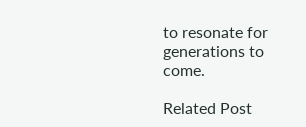to resonate for generations to come.

Related Post